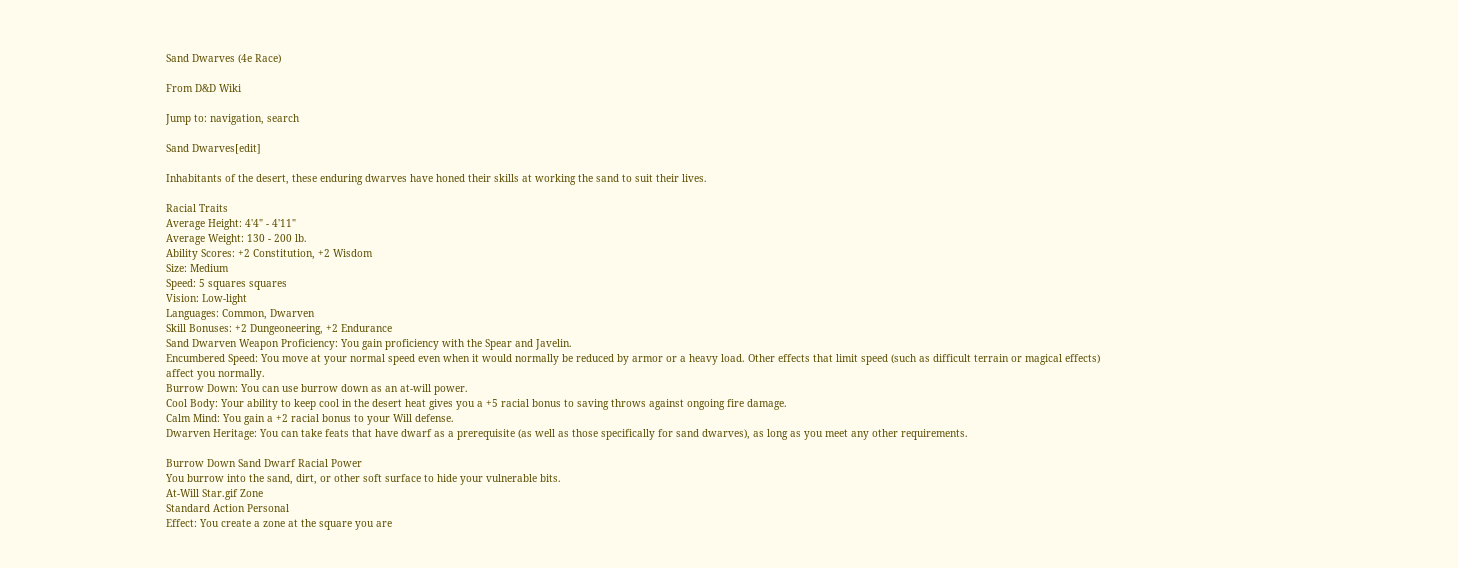Sand Dwarves (4e Race)

From D&D Wiki

Jump to: navigation, search

Sand Dwarves[edit]

Inhabitants of the desert, these enduring dwarves have honed their skills at working the sand to suit their lives.

Racial Traits
Average Height: 4'4" - 4'11"
Average Weight: 130 - 200 lb.
Ability Scores: +2 Constitution, +2 Wisdom
Size: Medium
Speed: 5 squares squares
Vision: Low-light
Languages: Common, Dwarven
Skill Bonuses: +2 Dungeoneering, +2 Endurance
Sand Dwarven Weapon Proficiency: You gain proficiency with the Spear and Javelin.
Encumbered Speed: You move at your normal speed even when it would normally be reduced by armor or a heavy load. Other effects that limit speed (such as difficult terrain or magical effects) affect you normally.
Burrow Down: You can use burrow down as an at-will power.
Cool Body: Your ability to keep cool in the desert heat gives you a +5 racial bonus to saving throws against ongoing fire damage.
Calm Mind: You gain a +2 racial bonus to your Will defense.
Dwarven Heritage: You can take feats that have dwarf as a prerequisite (as well as those specifically for sand dwarves), as long as you meet any other requirements.

Burrow Down Sand Dwarf Racial Power
You burrow into the sand, dirt, or other soft surface to hide your vulnerable bits.
At-Will Star.gif Zone
Standard Action Personal
Effect: You create a zone at the square you are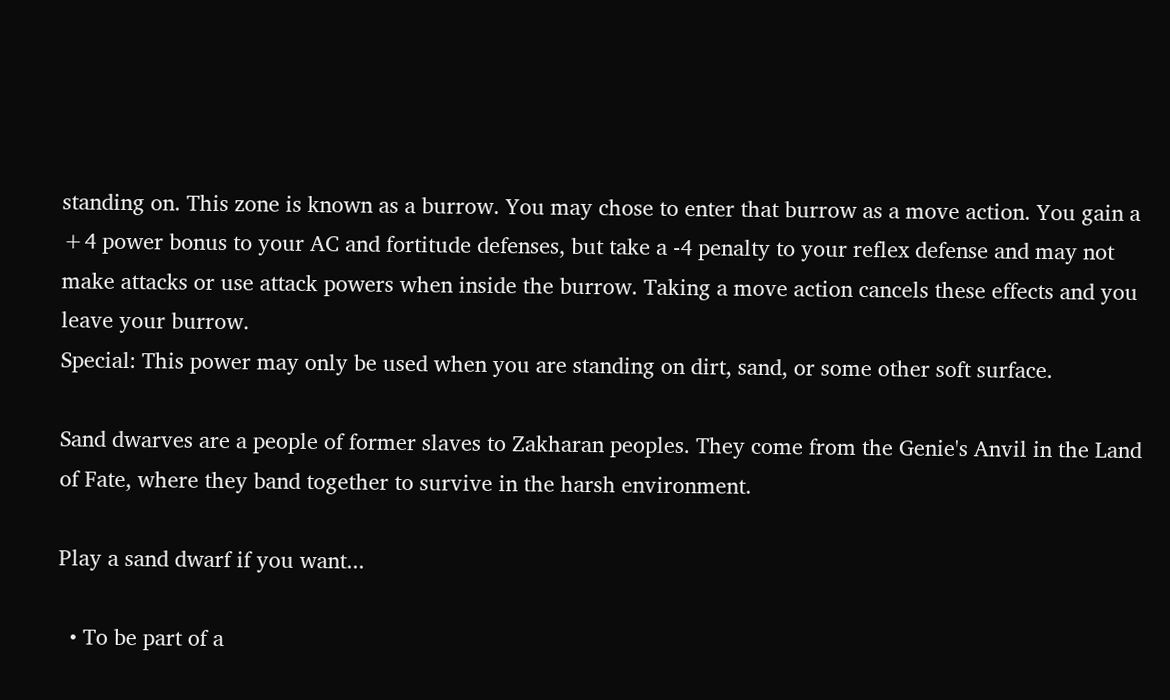standing on. This zone is known as a burrow. You may chose to enter that burrow as a move action. You gain a +4 power bonus to your AC and fortitude defenses, but take a -4 penalty to your reflex defense and may not make attacks or use attack powers when inside the burrow. Taking a move action cancels these effects and you leave your burrow.
Special: This power may only be used when you are standing on dirt, sand, or some other soft surface.

Sand dwarves are a people of former slaves to Zakharan peoples. They come from the Genie's Anvil in the Land of Fate, where they band together to survive in the harsh environment.

Play a sand dwarf if you want...

  • To be part of a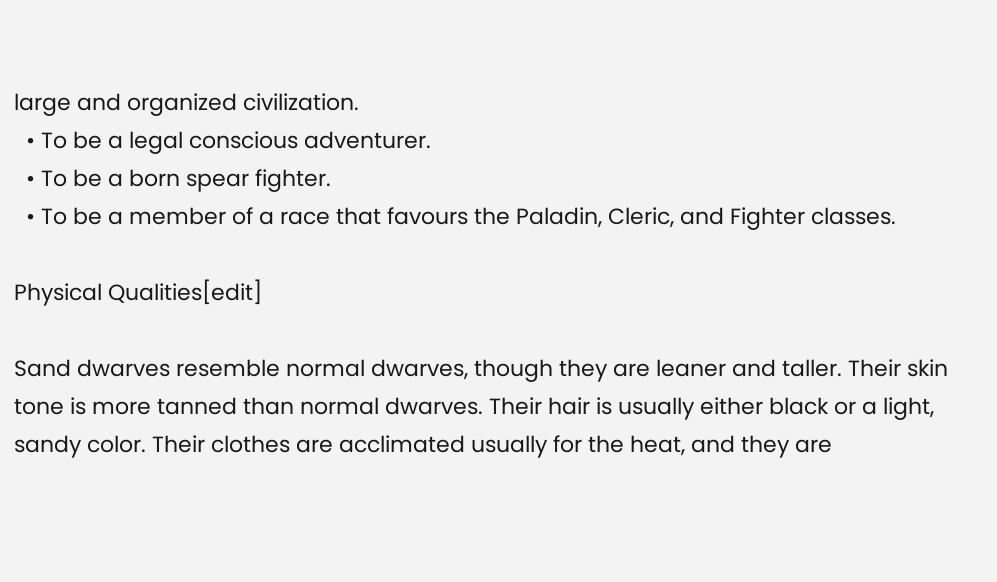large and organized civilization.
  • To be a legal conscious adventurer.
  • To be a born spear fighter.
  • To be a member of a race that favours the Paladin, Cleric, and Fighter classes.

Physical Qualities[edit]

Sand dwarves resemble normal dwarves, though they are leaner and taller. Their skin tone is more tanned than normal dwarves. Their hair is usually either black or a light, sandy color. Their clothes are acclimated usually for the heat, and they are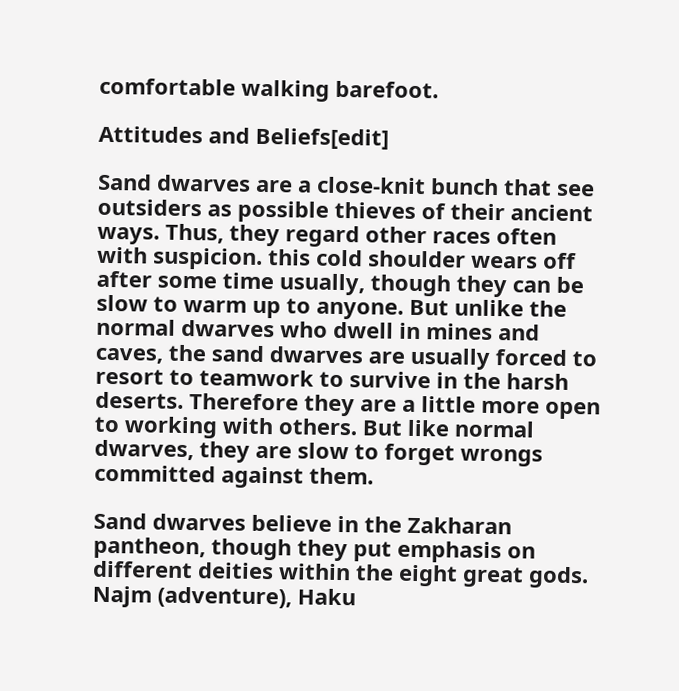comfortable walking barefoot.

Attitudes and Beliefs[edit]

Sand dwarves are a close-knit bunch that see outsiders as possible thieves of their ancient ways. Thus, they regard other races often with suspicion. this cold shoulder wears off after some time usually, though they can be slow to warm up to anyone. But unlike the normal dwarves who dwell in mines and caves, the sand dwarves are usually forced to resort to teamwork to survive in the harsh deserts. Therefore they are a little more open to working with others. But like normal dwarves, they are slow to forget wrongs committed against them.

Sand dwarves believe in the Zakharan pantheon, though they put emphasis on different deities within the eight great gods. Najm (adventure), Haku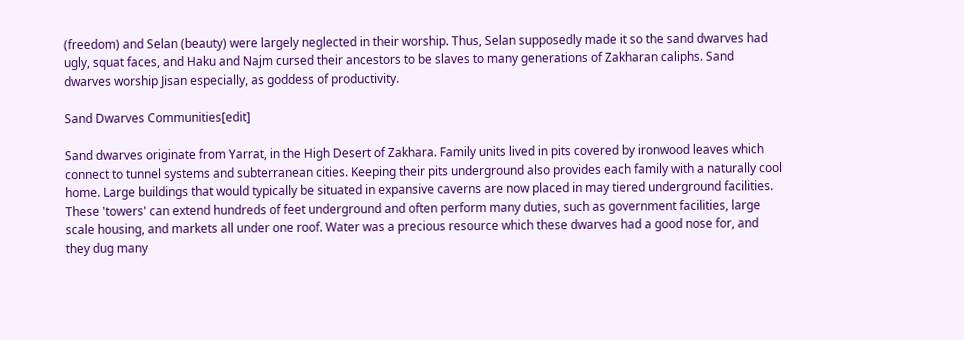(freedom) and Selan (beauty) were largely neglected in their worship. Thus, Selan supposedly made it so the sand dwarves had ugly, squat faces, and Haku and Najm cursed their ancestors to be slaves to many generations of Zakharan caliphs. Sand dwarves worship Jisan especially, as goddess of productivity.

Sand Dwarves Communities[edit]

Sand dwarves originate from Yarrat, in the High Desert of Zakhara. Family units lived in pits covered by ironwood leaves which connect to tunnel systems and subterranean cities. Keeping their pits underground also provides each family with a naturally cool home. Large buildings that would typically be situated in expansive caverns are now placed in may tiered underground facilities. These 'towers' can extend hundreds of feet underground and often perform many duties, such as government facilities, large scale housing, and markets all under one roof. Water was a precious resource which these dwarves had a good nose for, and they dug many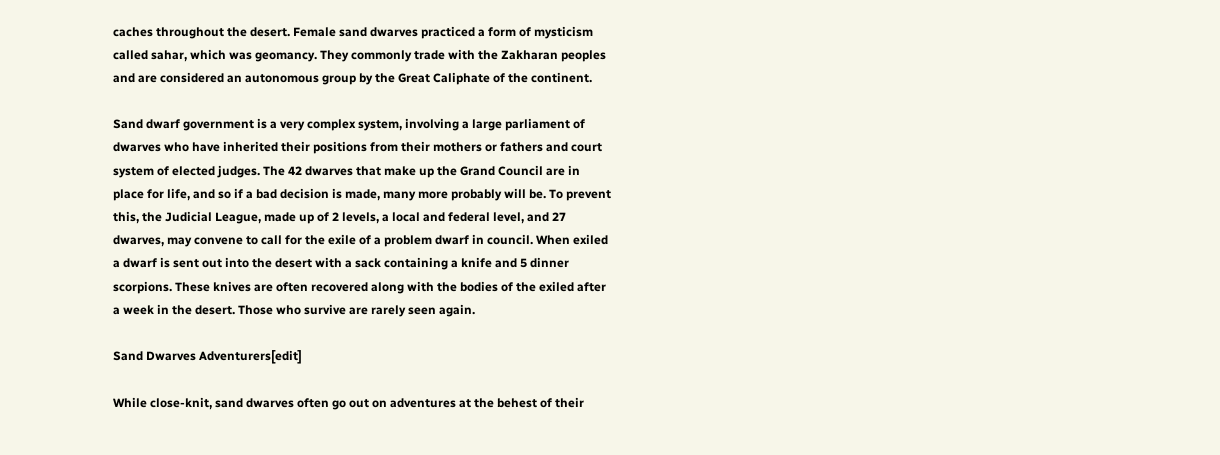caches throughout the desert. Female sand dwarves practiced a form of mysticism called sahar, which was geomancy. They commonly trade with the Zakharan peoples and are considered an autonomous group by the Great Caliphate of the continent.

Sand dwarf government is a very complex system, involving a large parliament of dwarves who have inherited their positions from their mothers or fathers and court system of elected judges. The 42 dwarves that make up the Grand Council are in place for life, and so if a bad decision is made, many more probably will be. To prevent this, the Judicial League, made up of 2 levels, a local and federal level, and 27 dwarves, may convene to call for the exile of a problem dwarf in council. When exiled a dwarf is sent out into the desert with a sack containing a knife and 5 dinner scorpions. These knives are often recovered along with the bodies of the exiled after a week in the desert. Those who survive are rarely seen again.

Sand Dwarves Adventurers[edit]

While close-knit, sand dwarves often go out on adventures at the behest of their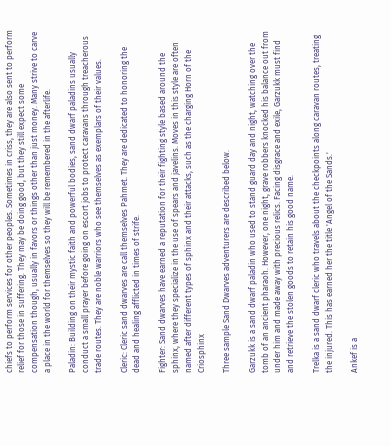chiefs to perform services for other peoples. Sometimes in criss, they are also sent to perform relief for those in suffering. They may be doing good, but they still expect some compensation though, usually in favors or things other than just money. Many strive to carve a place in the world for themselves so they will be remembered in the afterlife.

Paladin: Building on their mystic faith and powerful bodies, sand dwarf paladins usually conduct a small prayer before going on escort jobs to protect caravans through treacherous trade routes. They are noble warriors who see themselves as exemplars of their values.

Cleric: Cleric sand dwarves are call themselves Pahmet. They are dedicated to honoring the dead and healing afflicted in times of strife.

Fighter: Sand dwarves have earned a reputation for their fighting style based around the sphinx, where they specialize in the use of spears and javelins. Moves in this style are often named after different types of sphinx and their attacks, such as the charging Horn of the Criosphinx

Three sample Sand Dwarves adventurers are described below.

Garzukk is a sand dwarf paladin who used to stand guard day and night, watching over the tomb of an ancient pharaoh. However, one night, grave robbers knocked his balance out from under him and made away with precious relics. Facing disgrace and exile, Garzukk must find and retrieve the stolen goods to retain his good name.

Trelka is a sand dwarf cleric who travels about the checkpoints along caravan routes, treating the injured. This has earned her the title 'Angel of the Sands.'

Ankef is a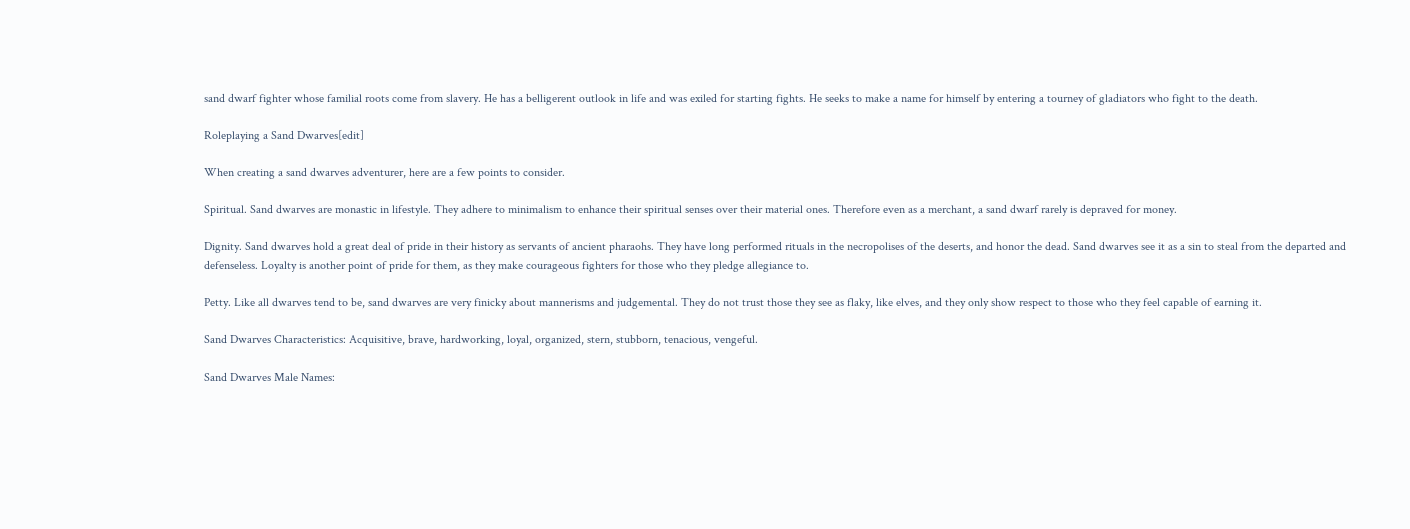sand dwarf fighter whose familial roots come from slavery. He has a belligerent outlook in life and was exiled for starting fights. He seeks to make a name for himself by entering a tourney of gladiators who fight to the death.

Roleplaying a Sand Dwarves[edit]

When creating a sand dwarves adventurer, here are a few points to consider.

Spiritual. Sand dwarves are monastic in lifestyle. They adhere to minimalism to enhance their spiritual senses over their material ones. Therefore even as a merchant, a sand dwarf rarely is depraved for money.

Dignity. Sand dwarves hold a great deal of pride in their history as servants of ancient pharaohs. They have long performed rituals in the necropolises of the deserts, and honor the dead. Sand dwarves see it as a sin to steal from the departed and defenseless. Loyalty is another point of pride for them, as they make courageous fighters for those who they pledge allegiance to.

Petty. Like all dwarves tend to be, sand dwarves are very finicky about mannerisms and judgemental. They do not trust those they see as flaky, like elves, and they only show respect to those who they feel capable of earning it.

Sand Dwarves Characteristics: Acquisitive, brave, hardworking, loyal, organized, stern, stubborn, tenacious, vengeful.

Sand Dwarves Male Names: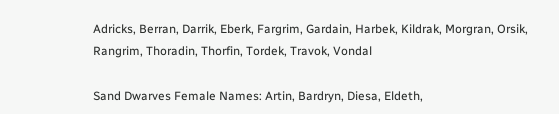Adricks, Berran, Darrik, Eberk, Fargrim, Gardain, Harbek, Kildrak, Morgran, Orsik, Rangrim, Thoradin, Thorfin, Tordek, Travok, Vondal

Sand Dwarves Female Names: Artin, Bardryn, Diesa, Eldeth,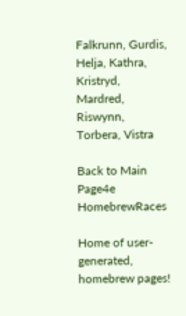Falkrunn, Gurdis, Helja, Kathra, Kristryd, Mardred, Riswynn, Torbera, Vistra

Back to Main Page4e HomebrewRaces

Home of user-generated,
homebrew pages!